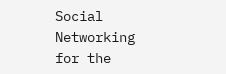Social Networking for the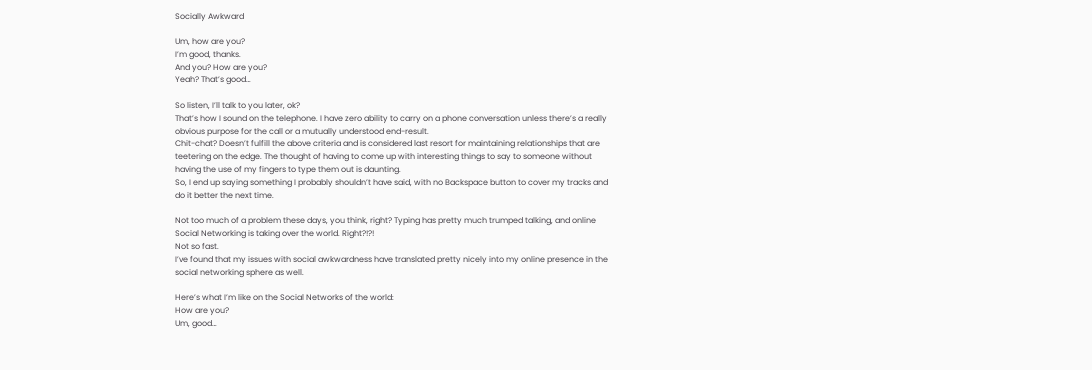Socially Awkward

Um, how are you?
I’m good, thanks.
And you? How are you?
Yeah? That’s good…

So listen, I’ll talk to you later, ok?
That’s how I sound on the telephone. I have zero ability to carry on a phone conversation unless there’s a really obvious purpose for the call or a mutually understood end-result.
Chit-chat? Doesn’t fulfill the above criteria and is considered last resort for maintaining relationships that are teetering on the edge. The thought of having to come up with interesting things to say to someone without having the use of my fingers to type them out is daunting.
So, I end up saying something I probably shouldn’t have said, with no Backspace button to cover my tracks and do it better the next time.

Not too much of a problem these days, you think, right? Typing has pretty much trumped talking, and online Social Networking is taking over the world. Right?!?!
Not so fast.
I’ve found that my issues with social awkwardness have translated pretty nicely into my online presence in the social networking sphere as well.

Here’s what I’m like on the Social Networks of the world:
How are you?
Um, good…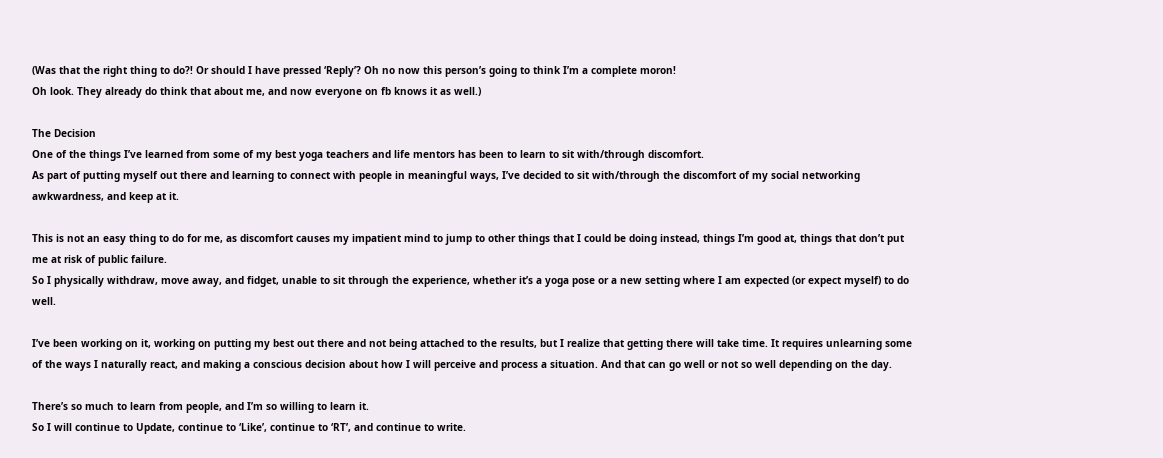(Was that the right thing to do?! Or should I have pressed ‘Reply’? Oh no now this person’s going to think I’m a complete moron!
Oh look. They already do think that about me, and now everyone on fb knows it as well.)

The Decision
One of the things I’ve learned from some of my best yoga teachers and life mentors has been to learn to sit with/through discomfort.
As part of putting myself out there and learning to connect with people in meaningful ways, I’ve decided to sit with/through the discomfort of my social networking awkwardness, and keep at it.

This is not an easy thing to do for me, as discomfort causes my impatient mind to jump to other things that I could be doing instead, things I’m good at, things that don’t put me at risk of public failure.
So I physically withdraw, move away, and fidget, unable to sit through the experience, whether it’s a yoga pose or a new setting where I am expected (or expect myself) to do well.

I’ve been working on it, working on putting my best out there and not being attached to the results, but I realize that getting there will take time. It requires unlearning some of the ways I naturally react, and making a conscious decision about how I will perceive and process a situation. And that can go well or not so well depending on the day.

There’s so much to learn from people, and I’m so willing to learn it.
So I will continue to Update, continue to ‘Like’, continue to ‘RT’, and continue to write.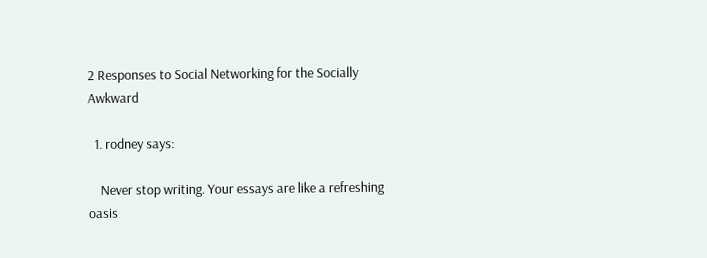2 Responses to Social Networking for the Socially Awkward

  1. rodney says:

    Never stop writing. Your essays are like a refreshing oasis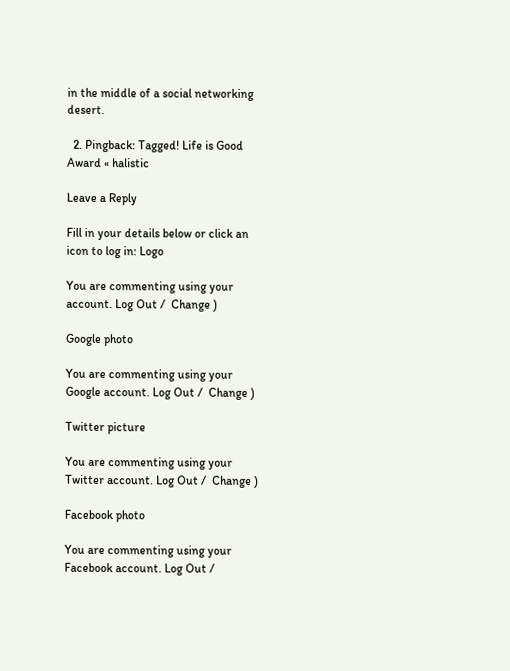in the middle of a social networking desert.

  2. Pingback: Tagged! Life is Good Award « halistic

Leave a Reply

Fill in your details below or click an icon to log in: Logo

You are commenting using your account. Log Out /  Change )

Google photo

You are commenting using your Google account. Log Out /  Change )

Twitter picture

You are commenting using your Twitter account. Log Out /  Change )

Facebook photo

You are commenting using your Facebook account. Log Out /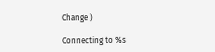Change )

Connecting to %s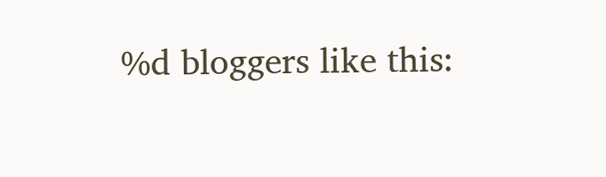%d bloggers like this: